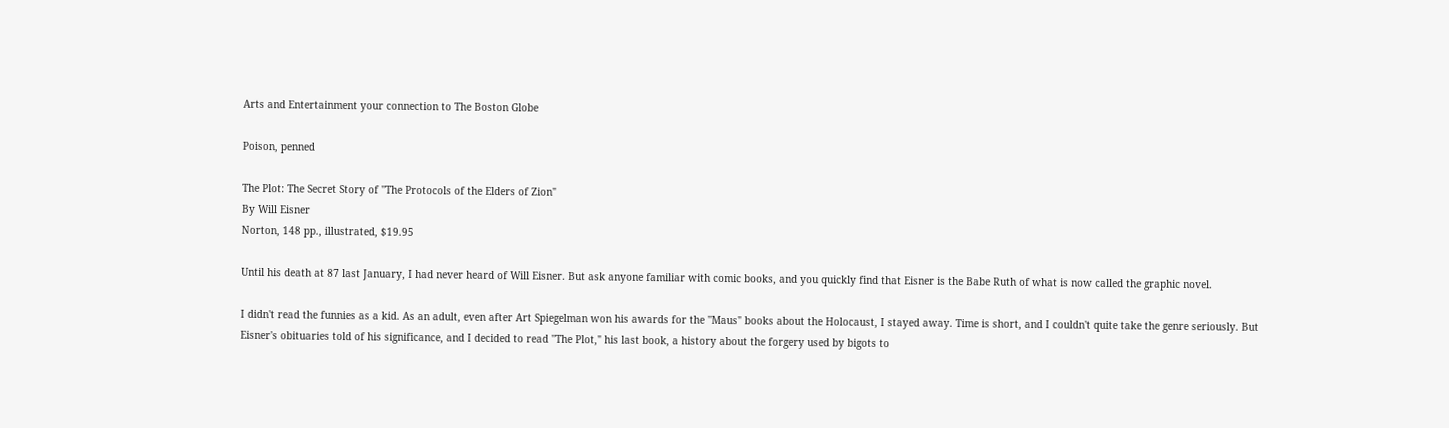Arts and Entertainment your connection to The Boston Globe

Poison, penned

The Plot: The Secret Story of ''The Protocols of the Elders of Zion"
By Will Eisner
Norton, 148 pp., illustrated, $19.95

Until his death at 87 last January, I had never heard of Will Eisner. But ask anyone familiar with comic books, and you quickly find that Eisner is the Babe Ruth of what is now called the graphic novel.

I didn't read the funnies as a kid. As an adult, even after Art Spiegelman won his awards for the ''Maus" books about the Holocaust, I stayed away. Time is short, and I couldn't quite take the genre seriously. But Eisner's obituaries told of his significance, and I decided to read ''The Plot," his last book, a history about the forgery used by bigots to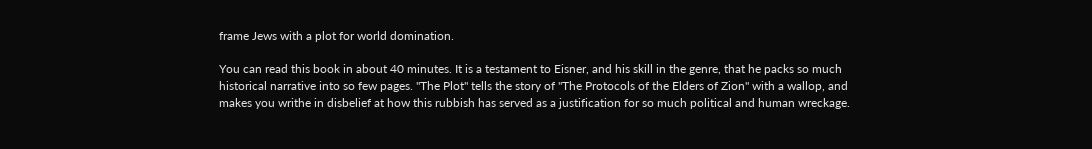frame Jews with a plot for world domination.

You can read this book in about 40 minutes. It is a testament to Eisner, and his skill in the genre, that he packs so much historical narrative into so few pages. ''The Plot" tells the story of ''The Protocols of the Elders of Zion" with a wallop, and makes you writhe in disbelief at how this rubbish has served as a justification for so much political and human wreckage.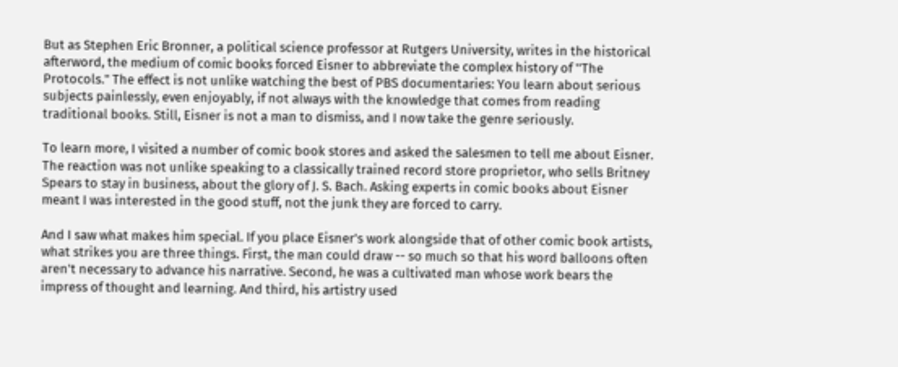But as Stephen Eric Bronner, a political science professor at Rutgers University, writes in the historical afterword, the medium of comic books forced Eisner to abbreviate the complex history of ''The Protocols." The effect is not unlike watching the best of PBS documentaries: You learn about serious subjects painlessly, even enjoyably, if not always with the knowledge that comes from reading traditional books. Still, Eisner is not a man to dismiss, and I now take the genre seriously.

To learn more, I visited a number of comic book stores and asked the salesmen to tell me about Eisner. The reaction was not unlike speaking to a classically trained record store proprietor, who sells Britney Spears to stay in business, about the glory of J. S. Bach. Asking experts in comic books about Eisner meant I was interested in the good stuff, not the junk they are forced to carry.

And I saw what makes him special. If you place Eisner's work alongside that of other comic book artists, what strikes you are three things. First, the man could draw -- so much so that his word balloons often aren't necessary to advance his narrative. Second, he was a cultivated man whose work bears the impress of thought and learning. And third, his artistry used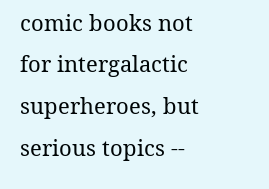comic books not for intergalactic superheroes, but serious topics --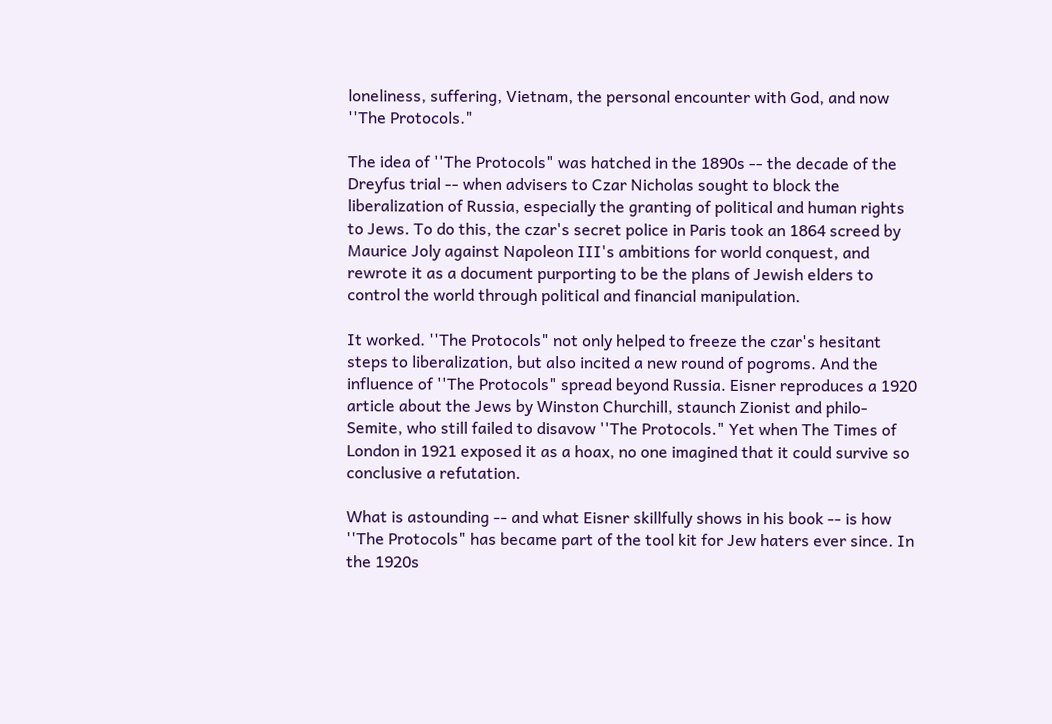loneliness, suffering, Vietnam, the personal encounter with God, and now ''The Protocols."

The idea of ''The Protocols" was hatched in the 1890s -- the decade of the Dreyfus trial -- when advisers to Czar Nicholas sought to block the liberalization of Russia, especially the granting of political and human rights to Jews. To do this, the czar's secret police in Paris took an 1864 screed by Maurice Joly against Napoleon III's ambitions for world conquest, and rewrote it as a document purporting to be the plans of Jewish elders to control the world through political and financial manipulation.

It worked. ''The Protocols" not only helped to freeze the czar's hesitant steps to liberalization, but also incited a new round of pogroms. And the influence of ''The Protocols" spread beyond Russia. Eisner reproduces a 1920 article about the Jews by Winston Churchill, staunch Zionist and philo-Semite, who still failed to disavow ''The Protocols." Yet when The Times of London in 1921 exposed it as a hoax, no one imagined that it could survive so conclusive a refutation.

What is astounding -- and what Eisner skillfully shows in his book -- is how ''The Protocols" has became part of the tool kit for Jew haters ever since. In the 1920s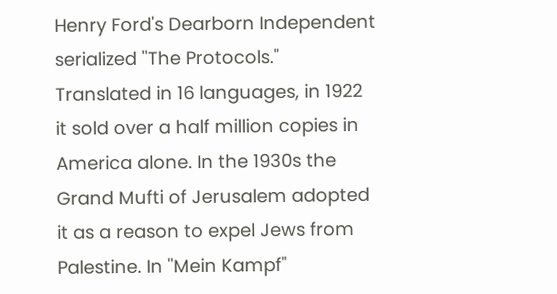Henry Ford's Dearborn Independent serialized ''The Protocols." Translated in 16 languages, in 1922 it sold over a half million copies in America alone. In the 1930s the Grand Mufti of Jerusalem adopted it as a reason to expel Jews from Palestine. In ''Mein Kampf"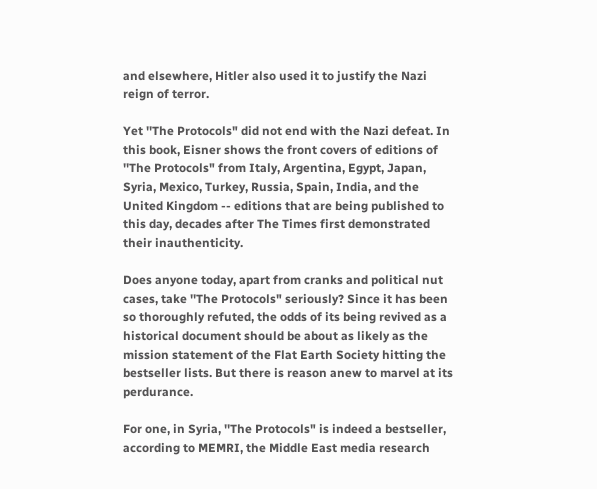and elsewhere, Hitler also used it to justify the Nazi reign of terror.

Yet ''The Protocols" did not end with the Nazi defeat. In this book, Eisner shows the front covers of editions of ''The Protocols" from Italy, Argentina, Egypt, Japan, Syria, Mexico, Turkey, Russia, Spain, India, and the United Kingdom -- editions that are being published to this day, decades after The Times first demonstrated their inauthenticity.

Does anyone today, apart from cranks and political nut cases, take ''The Protocols" seriously? Since it has been so thoroughly refuted, the odds of its being revived as a historical document should be about as likely as the mission statement of the Flat Earth Society hitting the bestseller lists. But there is reason anew to marvel at its perdurance.

For one, in Syria, ''The Protocols" is indeed a bestseller, according to MEMRI, the Middle East media research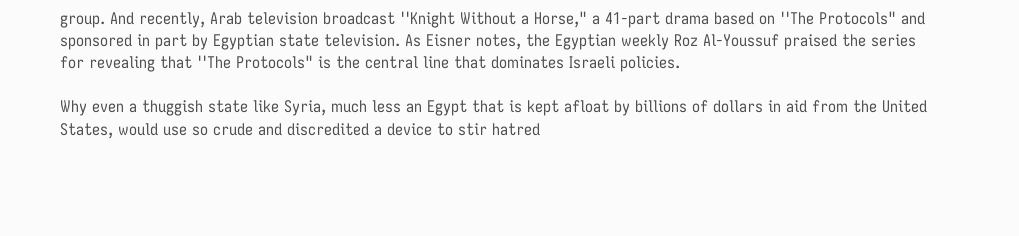group. And recently, Arab television broadcast ''Knight Without a Horse," a 41-part drama based on ''The Protocols" and sponsored in part by Egyptian state television. As Eisner notes, the Egyptian weekly Roz Al-Youssuf praised the series for revealing that ''The Protocols" is the central line that dominates Israeli policies.

Why even a thuggish state like Syria, much less an Egypt that is kept afloat by billions of dollars in aid from the United States, would use so crude and discredited a device to stir hatred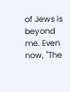of Jews is beyond me. Even now, ''The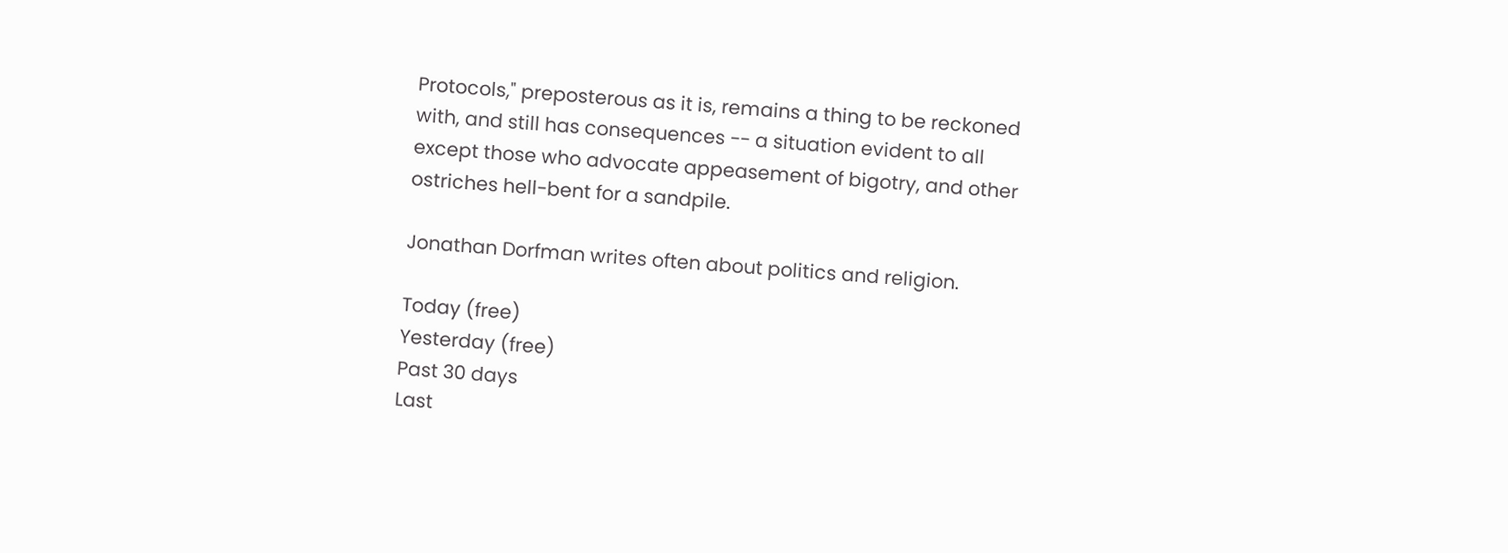Protocols," preposterous as it is, remains a thing to be reckoned with, and still has consequences -- a situation evident to all except those who advocate appeasement of bigotry, and other ostriches hell-bent for a sandpile.

Jonathan Dorfman writes often about politics and religion.

Today (free)
Yesterday (free)
Past 30 days
Last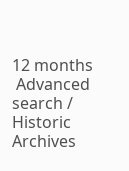12 months
 Advanced search / Historic Archives